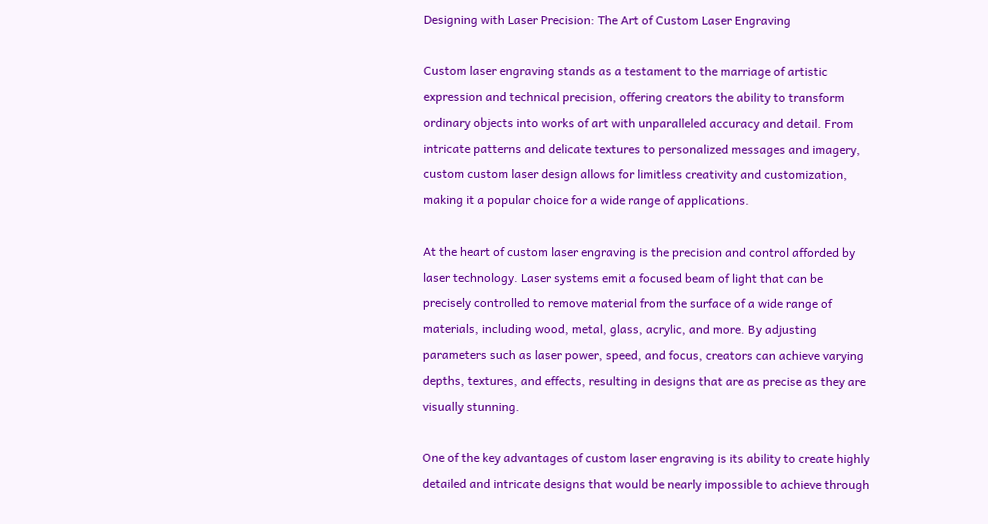Designing with Laser Precision: The Art of Custom Laser Engraving

Custom laser engraving stands as a testament to the marriage of artistic expression and technical precision, offering creators the ability to transform ordinary objects into works of art with unparalleled accuracy and detail. From intricate patterns and delicate textures to personalized messages and imagery, custom custom laser design allows for limitless creativity and customization, making it a popular choice for a wide range of applications.

At the heart of custom laser engraving is the precision and control afforded by laser technology. Laser systems emit a focused beam of light that can be precisely controlled to remove material from the surface of a wide range of materials, including wood, metal, glass, acrylic, and more. By adjusting parameters such as laser power, speed, and focus, creators can achieve varying depths, textures, and effects, resulting in designs that are as precise as they are visually stunning.

One of the key advantages of custom laser engraving is its ability to create highly detailed and intricate designs that would be nearly impossible to achieve through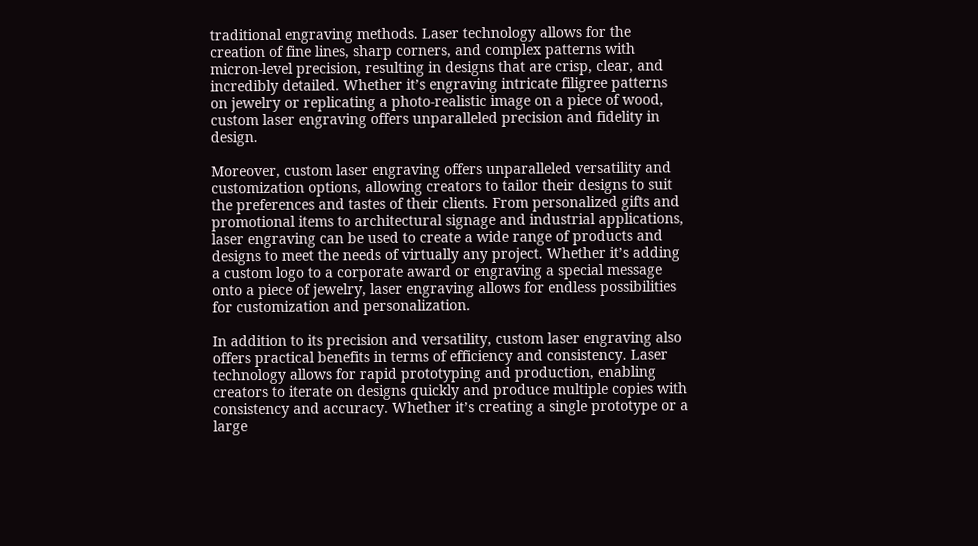traditional engraving methods. Laser technology allows for the creation of fine lines, sharp corners, and complex patterns with micron-level precision, resulting in designs that are crisp, clear, and incredibly detailed. Whether it’s engraving intricate filigree patterns on jewelry or replicating a photo-realistic image on a piece of wood, custom laser engraving offers unparalleled precision and fidelity in design.

Moreover, custom laser engraving offers unparalleled versatility and customization options, allowing creators to tailor their designs to suit the preferences and tastes of their clients. From personalized gifts and promotional items to architectural signage and industrial applications, laser engraving can be used to create a wide range of products and designs to meet the needs of virtually any project. Whether it’s adding a custom logo to a corporate award or engraving a special message onto a piece of jewelry, laser engraving allows for endless possibilities for customization and personalization.

In addition to its precision and versatility, custom laser engraving also offers practical benefits in terms of efficiency and consistency. Laser technology allows for rapid prototyping and production, enabling creators to iterate on designs quickly and produce multiple copies with consistency and accuracy. Whether it’s creating a single prototype or a large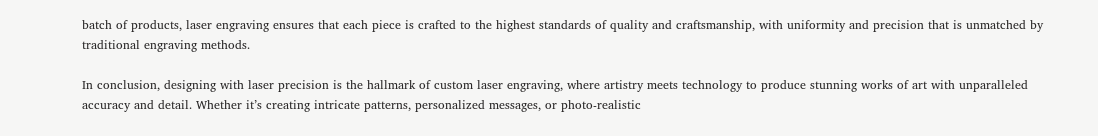batch of products, laser engraving ensures that each piece is crafted to the highest standards of quality and craftsmanship, with uniformity and precision that is unmatched by traditional engraving methods.

In conclusion, designing with laser precision is the hallmark of custom laser engraving, where artistry meets technology to produce stunning works of art with unparalleled accuracy and detail. Whether it’s creating intricate patterns, personalized messages, or photo-realistic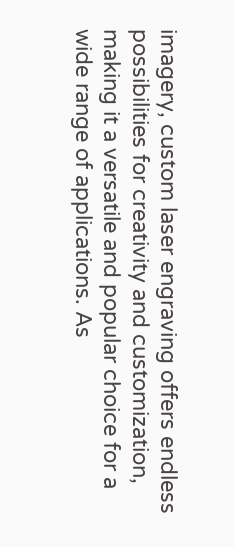imagery, custom laser engraving offers endless possibilities for creativity and customization, making it a versatile and popular choice for a wide range of applications. As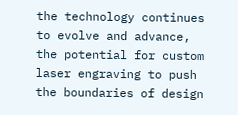the technology continues to evolve and advance, the potential for custom laser engraving to push the boundaries of design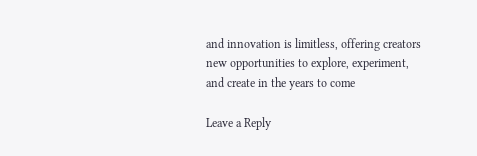and innovation is limitless, offering creators new opportunities to explore, experiment, and create in the years to come

Leave a Reply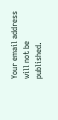Your email address will not be published.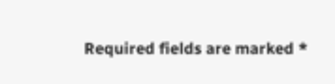Required fields are marked *